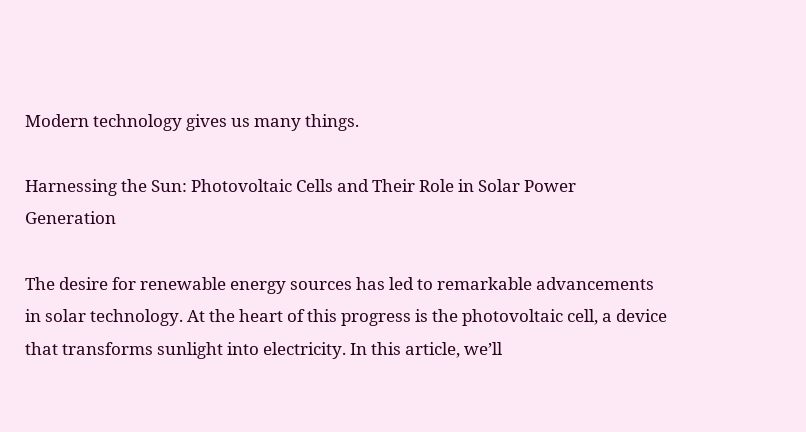Modern technology gives us many things.

Harnessing the Sun: Photovoltaic Cells and Their Role in Solar Power Generation

The desire for renewable energy sources has led to remarkable advancements in solar technology. At the heart of this progress is the photovoltaic cell, a device that transforms sunlight into electricity. In this article, we’ll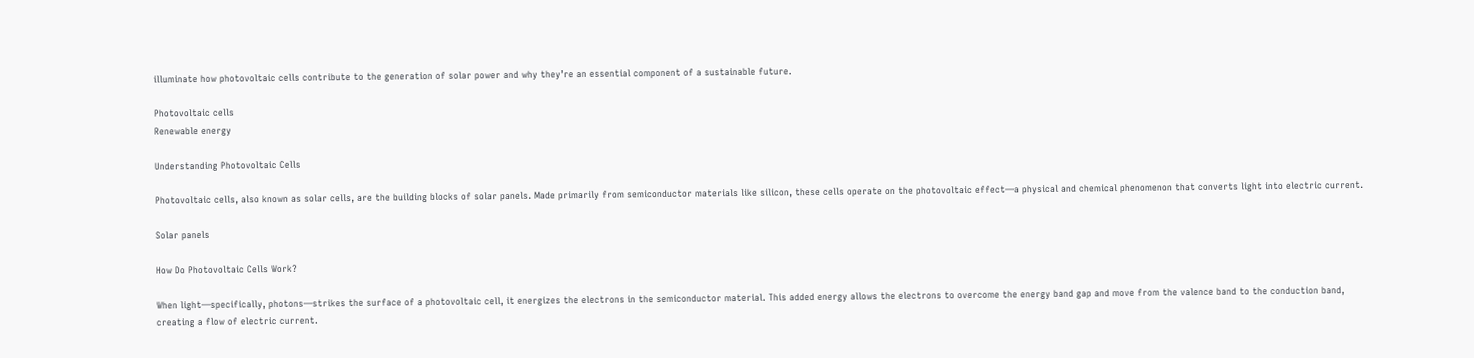illuminate how photovoltaic cells contribute to the generation of solar power and why they’re an essential component of a sustainable future.

Photovoltaic cells
Renewable energy

Understanding Photovoltaic Cells

Photovoltaic cells, also known as solar cells, are the building blocks of solar panels. Made primarily from semiconductor materials like silicon, these cells operate on the photovoltaic effect—a physical and chemical phenomenon that converts light into electric current.

Solar panels

How Do Photovoltaic Cells Work?

When light—specifically, photons—strikes the surface of a photovoltaic cell, it energizes the electrons in the semiconductor material. This added energy allows the electrons to overcome the energy band gap and move from the valence band to the conduction band, creating a flow of electric current.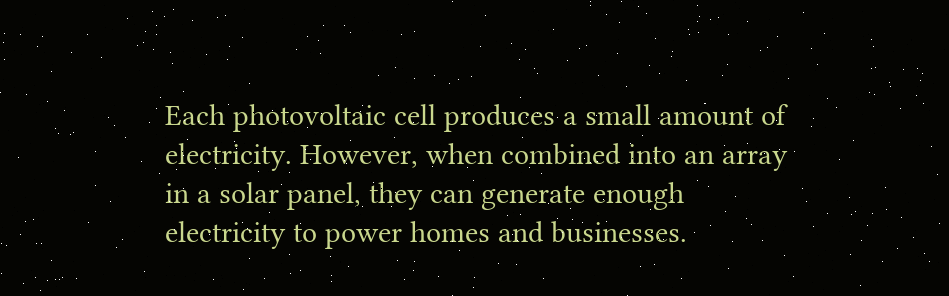Each photovoltaic cell produces a small amount of electricity. However, when combined into an array in a solar panel, they can generate enough electricity to power homes and businesses.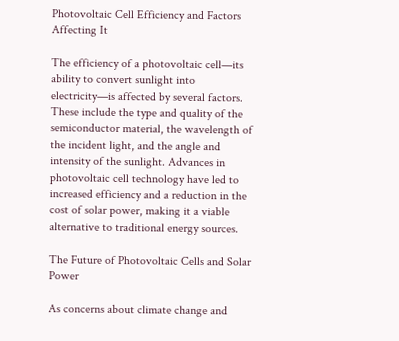Photovoltaic Cell Efficiency and Factors Affecting It

The efficiency of a photovoltaic cell—its ability to convert sunlight into electricity—is affected by several factors. These include the type and quality of the semiconductor material, the wavelength of the incident light, and the angle and intensity of the sunlight. Advances in photovoltaic cell technology have led to increased efficiency and a reduction in the cost of solar power, making it a viable alternative to traditional energy sources.

The Future of Photovoltaic Cells and Solar Power

As concerns about climate change and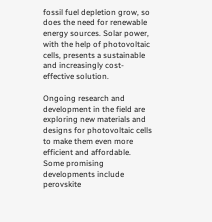fossil fuel depletion grow, so does the need for renewable energy sources. Solar power, with the help of photovoltaic cells, presents a sustainable and increasingly cost-effective solution.

Ongoing research and development in the field are exploring new materials and designs for photovoltaic cells to make them even more efficient and affordable. Some promising developments include perovskite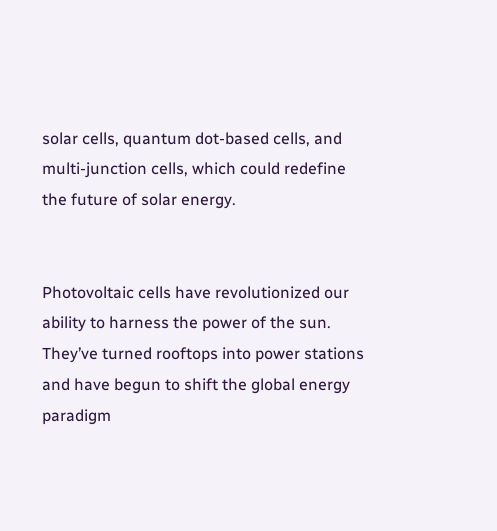solar cells, quantum dot-based cells, and multi-junction cells, which could redefine the future of solar energy.


Photovoltaic cells have revolutionized our ability to harness the power of the sun. They’ve turned rooftops into power stations and have begun to shift the global energy paradigm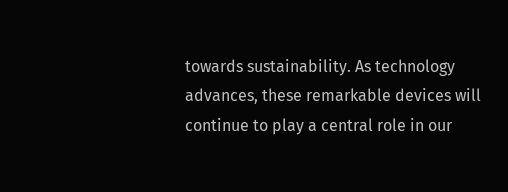towards sustainability. As technology advances, these remarkable devices will continue to play a central role in our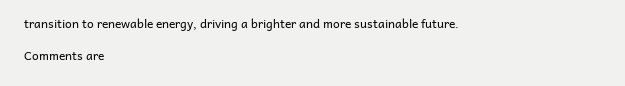transition to renewable energy, driving a brighter and more sustainable future.

Comments are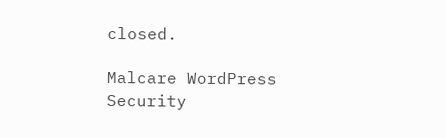closed.

Malcare WordPress Security